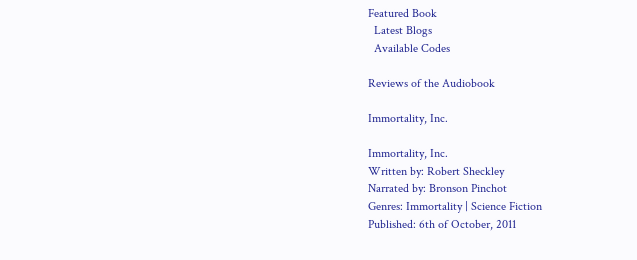Featured Book
  Latest Blogs
  Available Codes

Reviews of the Audiobook

Immortality, Inc.

Immortality, Inc.
Written by: Robert Sheckley
Narrated by: Bronson Pinchot
Genres: Immortality | Science Fiction
Published: 6th of October, 2011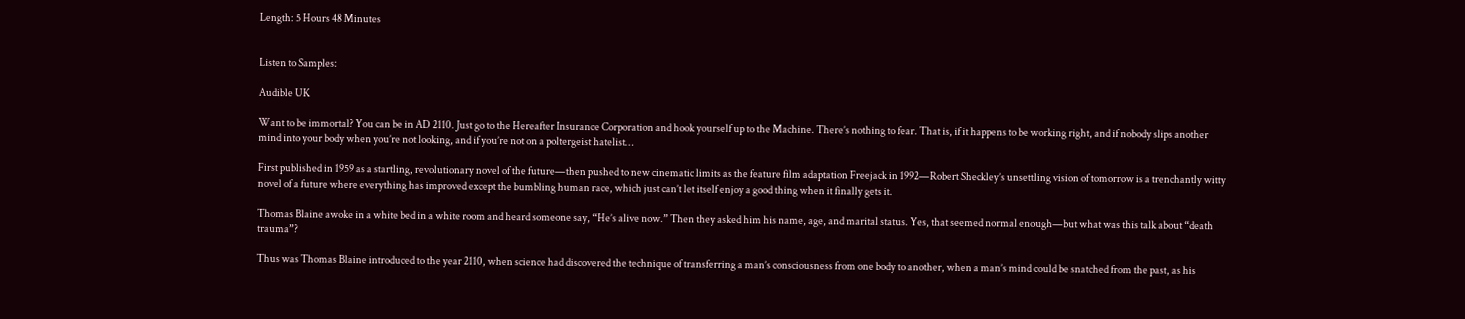Length: 5 Hours 48 Minutes


Listen to Samples:

Audible UK

Want to be immortal? You can be in AD 2110. Just go to the Hereafter Insurance Corporation and hook yourself up to the Machine. There’s nothing to fear. That is, if it happens to be working right, and if nobody slips another mind into your body when you’re not looking, and if you’re not on a poltergeist hatelist…

First published in 1959 as a startling, revolutionary novel of the future—then pushed to new cinematic limits as the feature film adaptation Freejack in 1992—Robert Sheckley’s unsettling vision of tomorrow is a trenchantly witty novel of a future where everything has improved except the bumbling human race, which just can’t let itself enjoy a good thing when it finally gets it.

Thomas Blaine awoke in a white bed in a white room and heard someone say, “He’s alive now.” Then they asked him his name, age, and marital status. Yes, that seemed normal enough—but what was this talk about “death trauma”?

Thus was Thomas Blaine introduced to the year 2110, when science had discovered the technique of transferring a man’s consciousness from one body to another, when a man’s mind could be snatched from the past, as his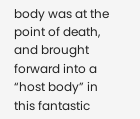body was at the point of death, and brought forward into a “host body” in this fantastic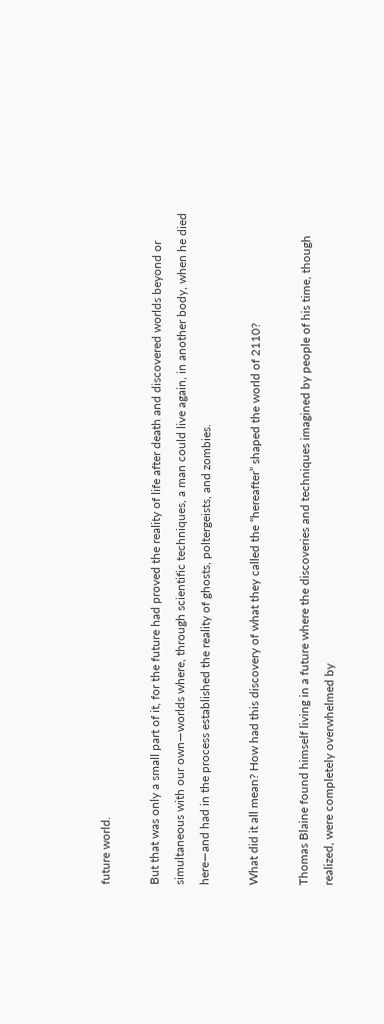future world.

But that was only a small part of it, for the future had proved the reality of life after death and discovered worlds beyond or simultaneous with our own—worlds where, through scientific techniques, a man could live again, in another body, when he died here—and had in the process established the reality of ghosts, poltergeists, and zombies.

What did it all mean? How had this discovery of what they called the “hereafter” shaped the world of 2110?

Thomas Blaine found himself living in a future where the discoveries and techniques imagined by people of his time, though realized, were completely overwhelmed by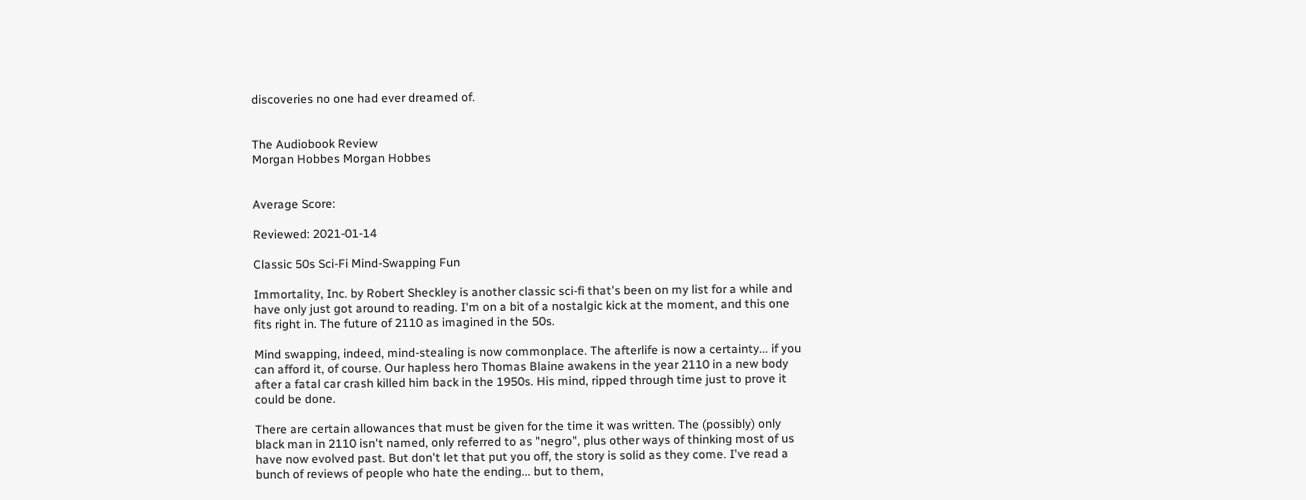discoveries no one had ever dreamed of.


The Audiobook Review
Morgan Hobbes Morgan Hobbes


Average Score:

Reviewed: 2021-01-14

Classic 50s Sci-Fi Mind-Swapping Fun

Immortality, Inc. by Robert Sheckley is another classic sci-fi that's been on my list for a while and have only just got around to reading. I'm on a bit of a nostalgic kick at the moment, and this one fits right in. The future of 2110 as imagined in the 50s.

Mind swapping, indeed, mind-stealing is now commonplace. The afterlife is now a certainty... if you can afford it, of course. Our hapless hero Thomas Blaine awakens in the year 2110 in a new body after a fatal car crash killed him back in the 1950s. His mind, ripped through time just to prove it could be done.

There are certain allowances that must be given for the time it was written. The (possibly) only black man in 2110 isn't named, only referred to as "negro", plus other ways of thinking most of us have now evolved past. But don't let that put you off, the story is solid as they come. I've read a bunch of reviews of people who hate the ending... but to them,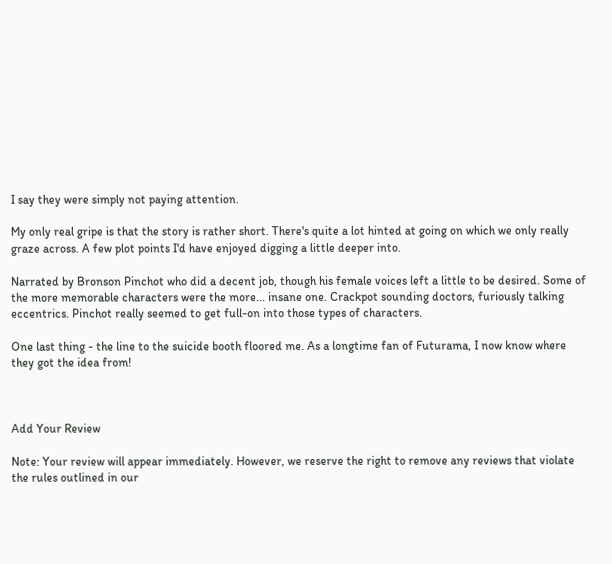I say they were simply not paying attention.

My only real gripe is that the story is rather short. There's quite a lot hinted at going on which we only really graze across. A few plot points I'd have enjoyed digging a little deeper into.

Narrated by Bronson Pinchot who did a decent job, though his female voices left a little to be desired. Some of the more memorable characters were the more... insane one. Crackpot sounding doctors, furiously talking eccentrics. Pinchot really seemed to get full-on into those types of characters.

One last thing - the line to the suicide booth floored me. As a longtime fan of Futurama, I now know where they got the idea from!



Add Your Review

Note: Your review will appear immediately. However, we reserve the right to remove any reviews that violate the rules outlined in our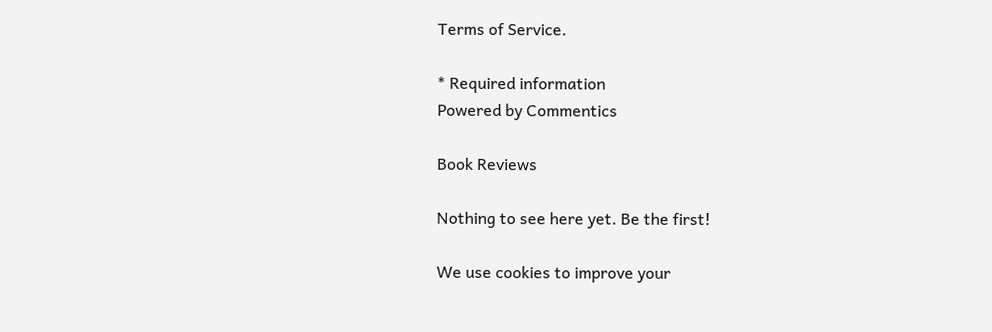Terms of Service.

* Required information
Powered by Commentics

Book Reviews

Nothing to see here yet. Be the first!

We use cookies to improve your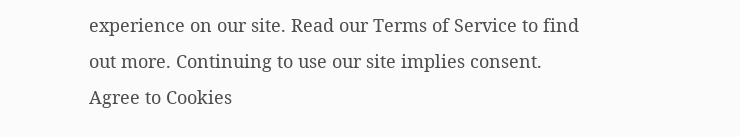experience on our site. Read our Terms of Service to find out more. Continuing to use our site implies consent. Agree to Cookies